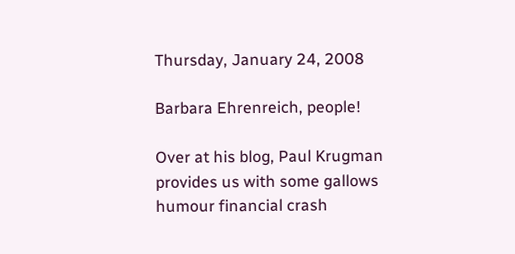Thursday, January 24, 2008

Barbara Ehrenreich, people!

Over at his blog, Paul Krugman provides us with some gallows humour financial crash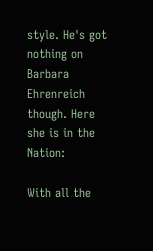style. He's got nothing on Barbara Ehrenreich though. Here she is in the Nation:

With all the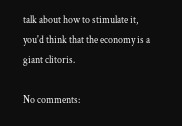talk about how to stimulate it, you'd think that the economy is a giant clitoris.

No comments: